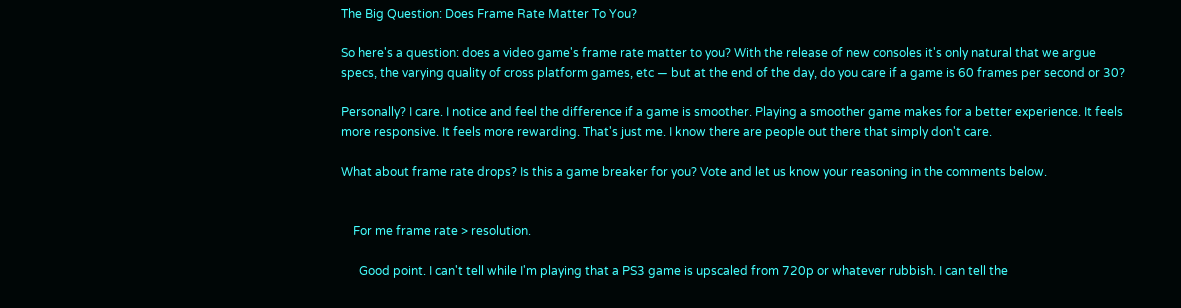The Big Question: Does Frame Rate Matter To You?

So here's a question: does a video game's frame rate matter to you? With the release of new consoles it's only natural that we argue specs, the varying quality of cross platform games, etc — but at the end of the day, do you care if a game is 60 frames per second or 30?

Personally? I care. I notice and feel the difference if a game is smoother. Playing a smoother game makes for a better experience. It feels more responsive. It feels more rewarding. That's just me. I know there are people out there that simply don't care.

What about frame rate drops? Is this a game breaker for you? Vote and let us know your reasoning in the comments below.


    For me frame rate > resolution.

      Good point. I can't tell while I'm playing that a PS3 game is upscaled from 720p or whatever rubbish. I can tell the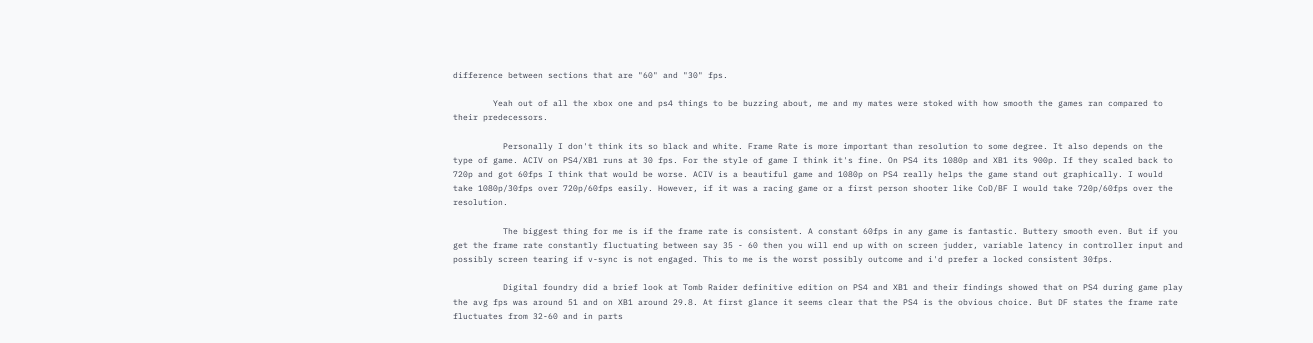difference between sections that are "60" and "30" fps.

        Yeah out of all the xbox one and ps4 things to be buzzing about, me and my mates were stoked with how smooth the games ran compared to their predecessors.

          Personally I don't think its so black and white. Frame Rate is more important than resolution to some degree. It also depends on the type of game. ACIV on PS4/XB1 runs at 30 fps. For the style of game I think it's fine. On PS4 its 1080p and XB1 its 900p. If they scaled back to 720p and got 60fps I think that would be worse. ACIV is a beautiful game and 1080p on PS4 really helps the game stand out graphically. I would take 1080p/30fps over 720p/60fps easily. However, if it was a racing game or a first person shooter like CoD/BF I would take 720p/60fps over the resolution.

          The biggest thing for me is if the frame rate is consistent. A constant 60fps in any game is fantastic. Buttery smooth even. But if you get the frame rate constantly fluctuating between say 35 - 60 then you will end up with on screen judder, variable latency in controller input and possibly screen tearing if v-sync is not engaged. This to me is the worst possibly outcome and i'd prefer a locked consistent 30fps.

          Digital foundry did a brief look at Tomb Raider definitive edition on PS4 and XB1 and their findings showed that on PS4 during game play the avg fps was around 51 and on XB1 around 29.8. At first glance it seems clear that the PS4 is the obvious choice. But DF states the frame rate fluctuates from 32-60 and in parts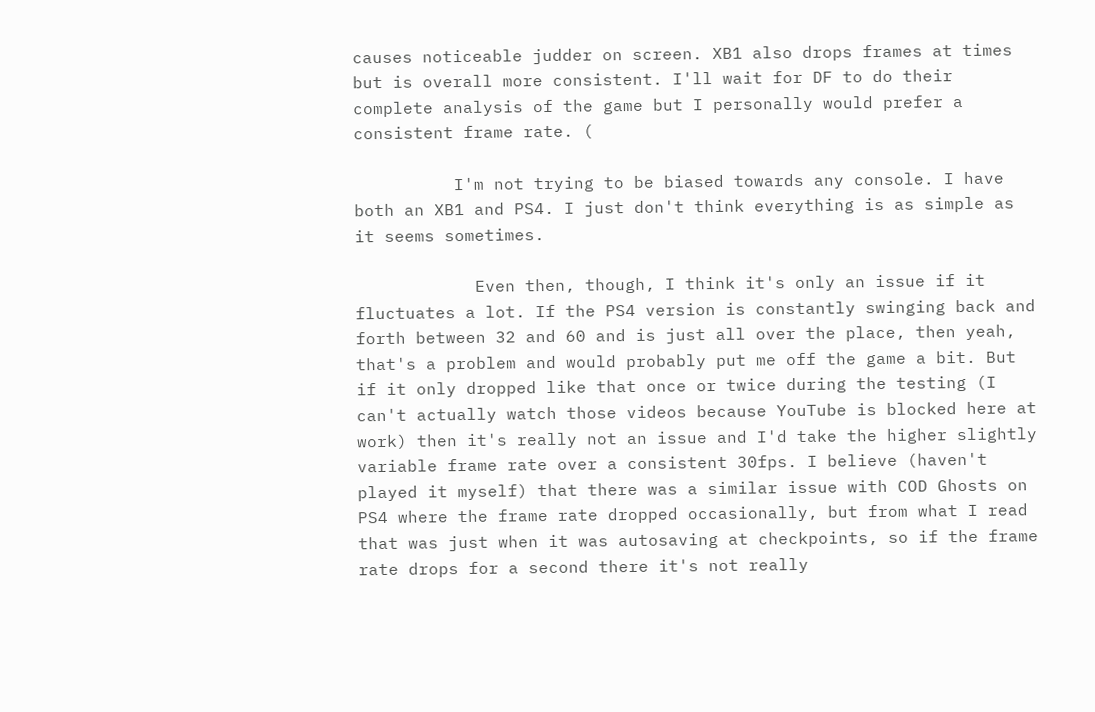causes noticeable judder on screen. XB1 also drops frames at times but is overall more consistent. I'll wait for DF to do their complete analysis of the game but I personally would prefer a consistent frame rate. (

          I'm not trying to be biased towards any console. I have both an XB1 and PS4. I just don't think everything is as simple as it seems sometimes.

            Even then, though, I think it's only an issue if it fluctuates a lot. If the PS4 version is constantly swinging back and forth between 32 and 60 and is just all over the place, then yeah, that's a problem and would probably put me off the game a bit. But if it only dropped like that once or twice during the testing (I can't actually watch those videos because YouTube is blocked here at work) then it's really not an issue and I'd take the higher slightly variable frame rate over a consistent 30fps. I believe (haven't played it myself) that there was a similar issue with COD Ghosts on PS4 where the frame rate dropped occasionally, but from what I read that was just when it was autosaving at checkpoints, so if the frame rate drops for a second there it's not really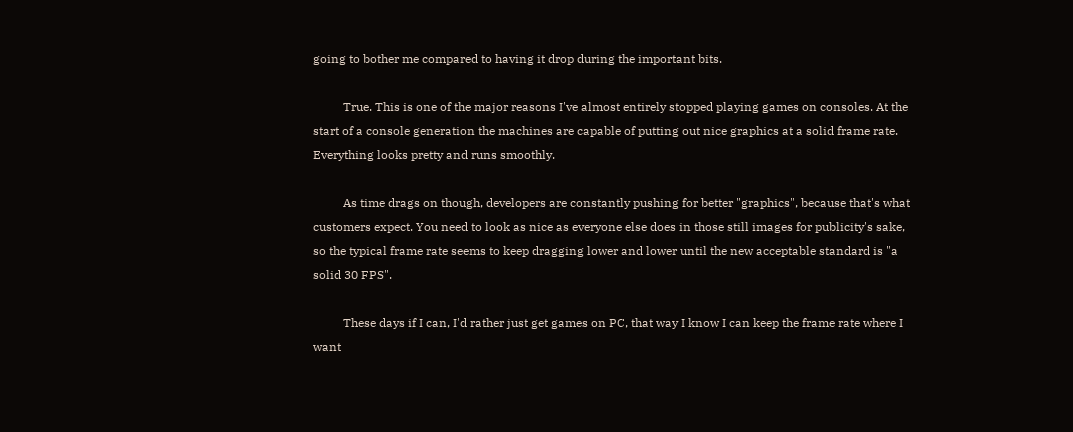going to bother me compared to having it drop during the important bits.

          True. This is one of the major reasons I've almost entirely stopped playing games on consoles. At the start of a console generation the machines are capable of putting out nice graphics at a solid frame rate. Everything looks pretty and runs smoothly.

          As time drags on though, developers are constantly pushing for better "graphics", because that's what customers expect. You need to look as nice as everyone else does in those still images for publicity's sake, so the typical frame rate seems to keep dragging lower and lower until the new acceptable standard is "a solid 30 FPS".

          These days if I can, I'd rather just get games on PC, that way I know I can keep the frame rate where I want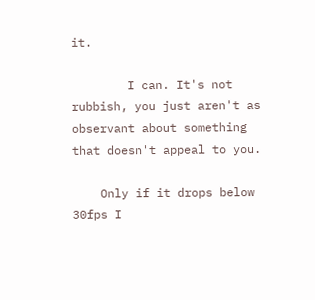it.

        I can. It's not rubbish, you just aren't as observant about something that doesn't appeal to you.

    Only if it drops below 30fps I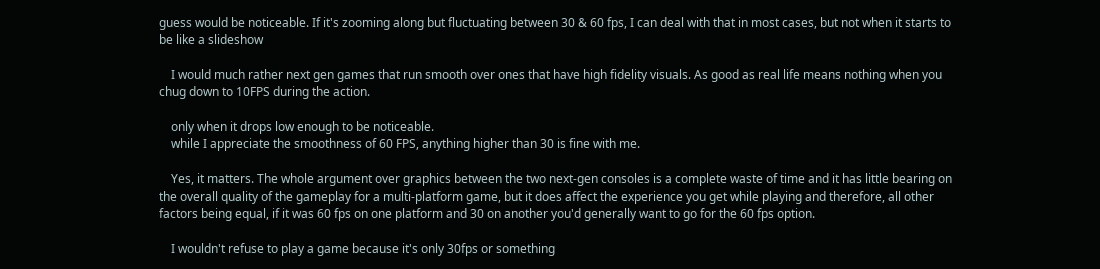guess would be noticeable. If it's zooming along but fluctuating between 30 & 60 fps, I can deal with that in most cases, but not when it starts to be like a slideshow

    I would much rather next gen games that run smooth over ones that have high fidelity visuals. As good as real life means nothing when you chug down to 10FPS during the action.

    only when it drops low enough to be noticeable.
    while I appreciate the smoothness of 60 FPS, anything higher than 30 is fine with me.

    Yes, it matters. The whole argument over graphics between the two next-gen consoles is a complete waste of time and it has little bearing on the overall quality of the gameplay for a multi-platform game, but it does affect the experience you get while playing and therefore, all other factors being equal, if it was 60 fps on one platform and 30 on another you'd generally want to go for the 60 fps option.

    I wouldn't refuse to play a game because it's only 30fps or something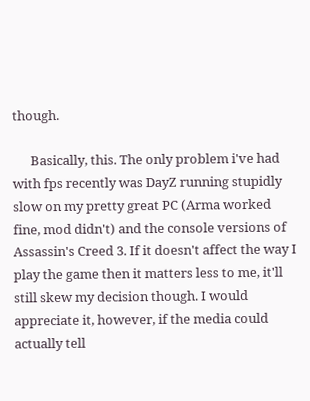though.

      Basically, this. The only problem i've had with fps recently was DayZ running stupidly slow on my pretty great PC (Arma worked fine, mod didn't) and the console versions of Assassin's Creed 3. If it doesn't affect the way I play the game then it matters less to me, it'll still skew my decision though. I would appreciate it, however, if the media could actually tell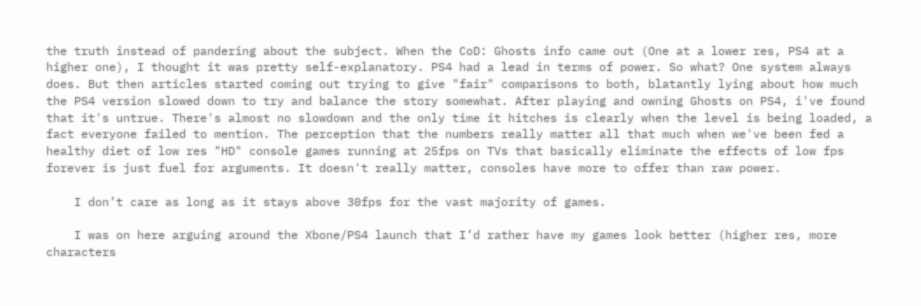the truth instead of pandering about the subject. When the CoD: Ghosts info came out (One at a lower res, PS4 at a higher one), I thought it was pretty self-explanatory. PS4 had a lead in terms of power. So what? One system always does. But then articles started coming out trying to give "fair" comparisons to both, blatantly lying about how much the PS4 version slowed down to try and balance the story somewhat. After playing and owning Ghosts on PS4, i've found that it's untrue. There's almost no slowdown and the only time it hitches is clearly when the level is being loaded, a fact everyone failed to mention. The perception that the numbers really matter all that much when we've been fed a healthy diet of low res "HD" console games running at 25fps on TVs that basically eliminate the effects of low fps forever is just fuel for arguments. It doesn't really matter, consoles have more to offer than raw power.

    I don’t care as long as it stays above 30fps for the vast majority of games.

    I was on here arguing around the Xbone/PS4 launch that I’d rather have my games look better (higher res, more characters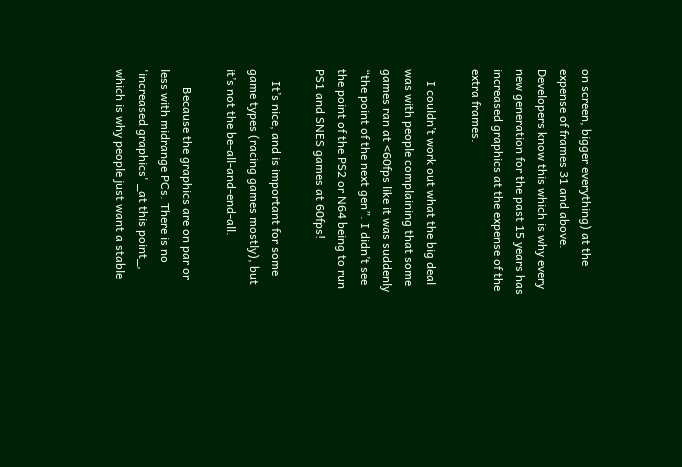on screen, bigger everything) at the expense of frames 31 and above. Developers know this which is why every new generation for the past 15 years has increased graphics at the expense of the extra frames.

    I couldn’t work out what the big deal was with people complaining that some games ran at <60fps like it was suddenly “the point of the next gen”. I didn’t see the point of the PS2 or N64 being to run PS1 and SNES games at 60fps!

    It’s nice, and is important for some game types (racing games mostly), but it’s not the be-all-and-end-all.

      Because the graphics are on par or less with midrange PCs. There is no 'increased graphics' _at this point_, which is why people just want a stable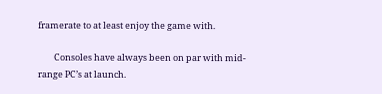framerate to at least enjoy the game with.

        Consoles have always been on par with mid-range PC’s at launch.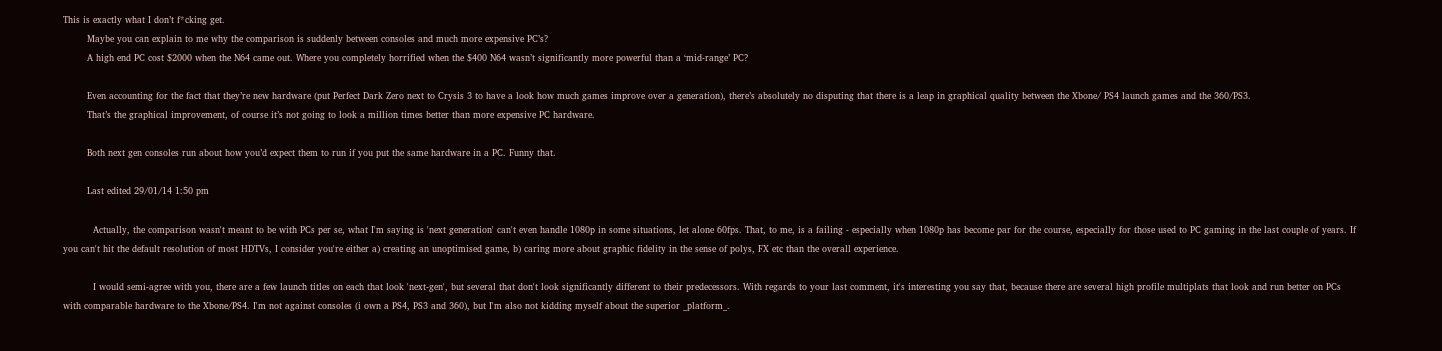This is exactly what I don’t f*cking get.
        Maybe you can explain to me why the comparison is suddenly between consoles and much more expensive PC’s?
        A high end PC cost $2000 when the N64 came out. Where you completely horrified when the $400 N64 wasn’t significantly more powerful than a ‘mid-range’ PC?

        Even accounting for the fact that they’re new hardware (put Perfect Dark Zero next to Crysis 3 to have a look how much games improve over a generation), there’s absolutely no disputing that there is a leap in graphical quality between the Xbone/ PS4 launch games and the 360/PS3.
        That’s the graphical improvement, of course it’s not going to look a million times better than more expensive PC hardware.

        Both next gen consoles run about how you’d expect them to run if you put the same hardware in a PC. Funny that.

        Last edited 29/01/14 1:50 pm

          Actually, the comparison wasn't meant to be with PCs per se, what I'm saying is 'next generation' can't even handle 1080p in some situations, let alone 60fps. That, to me, is a failing - especially when 1080p has become par for the course, especially for those used to PC gaming in the last couple of years. If you can't hit the default resolution of most HDTVs, I consider you're either a) creating an unoptimised game, b) caring more about graphic fidelity in the sense of polys, FX etc than the overall experience.

          I would semi-agree with you, there are a few launch titles on each that look 'next-gen', but several that don't look significantly different to their predecessors. With regards to your last comment, it's interesting you say that, because there are several high profile multiplats that look and run better on PCs with comparable hardware to the Xbone/PS4. I'm not against consoles (i own a PS4, PS3 and 360), but I'm also not kidding myself about the superior _platform_.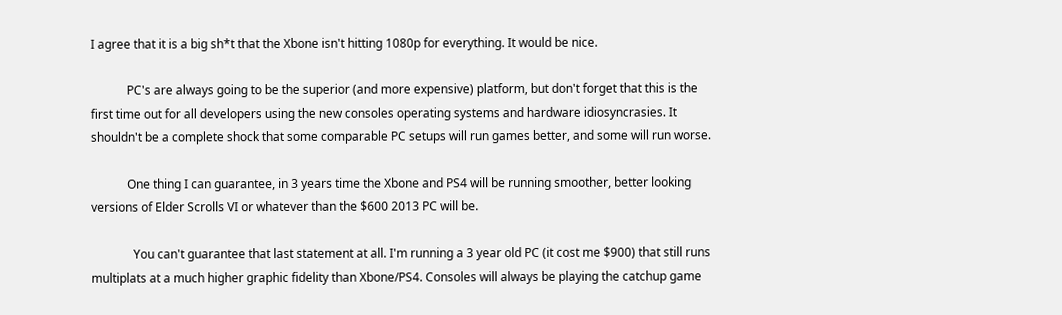I agree that it is a big sh*t that the Xbone isn't hitting 1080p for everything. It would be nice.

            PC's are always going to be the superior (and more expensive) platform, but don't forget that this is the first time out for all developers using the new consoles operating systems and hardware idiosyncrasies. It shouldn't be a complete shock that some comparable PC setups will run games better, and some will run worse.

            One thing I can guarantee, in 3 years time the Xbone and PS4 will be running smoother, better looking versions of Elder Scrolls VI or whatever than the $600 2013 PC will be.

              You can't guarantee that last statement at all. I'm running a 3 year old PC (it cost me $900) that still runs multiplats at a much higher graphic fidelity than Xbone/PS4. Consoles will always be playing the catchup game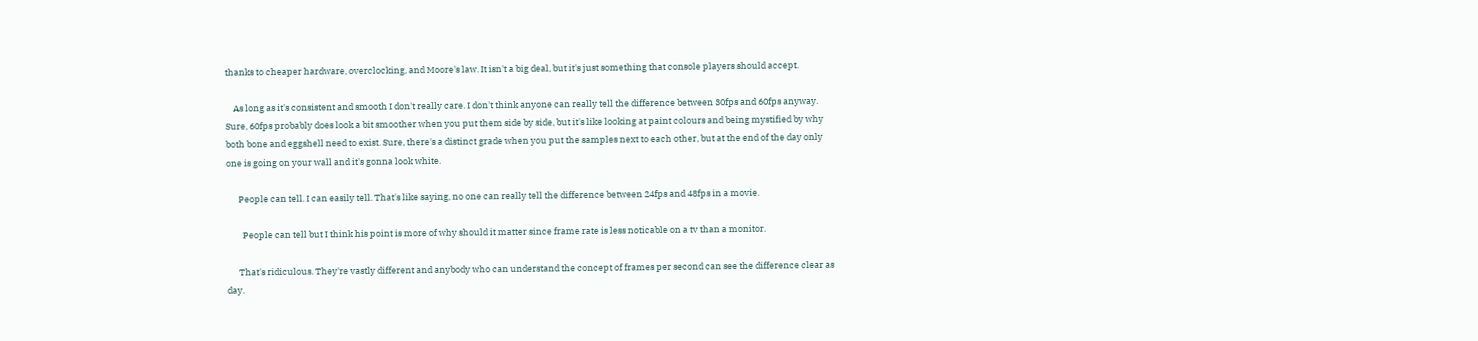thanks to cheaper hardware, overclocking, and Moore's law. It isn't a big deal, but it's just something that console players should accept.

    As long as it's consistent and smooth I don't really care. I don't think anyone can really tell the difference between 30fps and 60fps anyway. Sure, 60fps probably does look a bit smoother when you put them side by side, but it's like looking at paint colours and being mystified by why both bone and eggshell need to exist. Sure, there's a distinct grade when you put the samples next to each other, but at the end of the day only one is going on your wall and it's gonna look white.

      People can tell. I can easily tell. That's like saying, no one can really tell the difference between 24fps and 48fps in a movie.

        People can tell but I think his point is more of why should it matter since frame rate is less noticable on a tv than a monitor.

      That's ridiculous. They're vastly different and anybody who can understand the concept of frames per second can see the difference clear as day.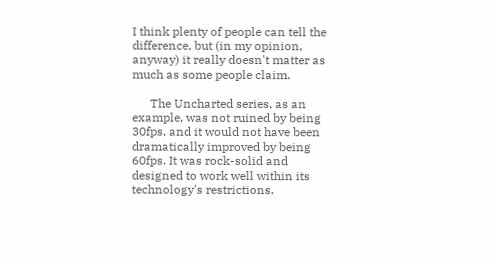I think plenty of people can tell the difference, but (in my opinion, anyway) it really doesn't matter as much as some people claim.

      The Uncharted series, as an example, was not ruined by being 30fps, and it would not have been dramatically improved by being 60fps. It was rock-solid and designed to work well within its technology's restrictions.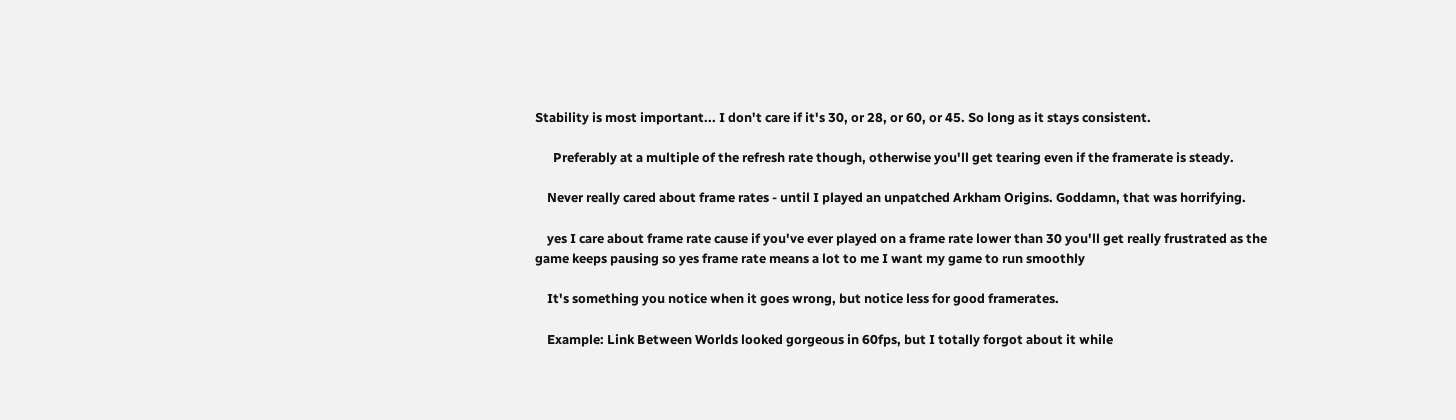Stability is most important... I don't care if it's 30, or 28, or 60, or 45. So long as it stays consistent.

      Preferably at a multiple of the refresh rate though, otherwise you'll get tearing even if the framerate is steady.

    Never really cared about frame rates - until I played an unpatched Arkham Origins. Goddamn, that was horrifying.

    yes I care about frame rate cause if you've ever played on a frame rate lower than 30 you'll get really frustrated as the game keeps pausing so yes frame rate means a lot to me I want my game to run smoothly

    It's something you notice when it goes wrong, but notice less for good framerates.

    Example: Link Between Worlds looked gorgeous in 60fps, but I totally forgot about it while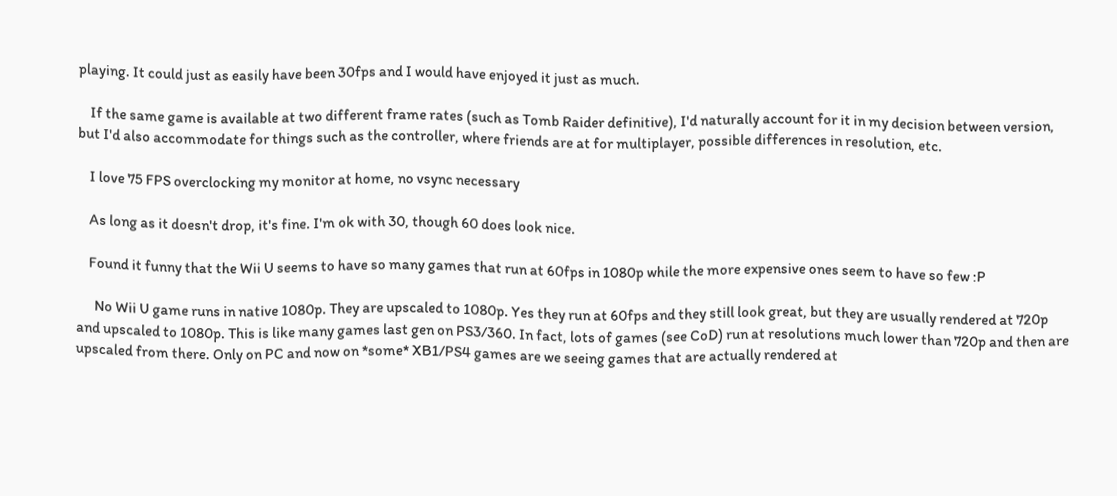playing. It could just as easily have been 30fps and I would have enjoyed it just as much.

    If the same game is available at two different frame rates (such as Tomb Raider definitive), I'd naturally account for it in my decision between version, but I'd also accommodate for things such as the controller, where friends are at for multiplayer, possible differences in resolution, etc.

    I love 75 FPS overclocking my monitor at home, no vsync necessary

    As long as it doesn't drop, it's fine. I'm ok with 30, though 60 does look nice.

    Found it funny that the Wii U seems to have so many games that run at 60fps in 1080p while the more expensive ones seem to have so few :P

      No Wii U game runs in native 1080p. They are upscaled to 1080p. Yes they run at 60fps and they still look great, but they are usually rendered at 720p and upscaled to 1080p. This is like many games last gen on PS3/360. In fact, lots of games (see CoD) run at resolutions much lower than 720p and then are upscaled from there. Only on PC and now on *some* XB1/PS4 games are we seeing games that are actually rendered at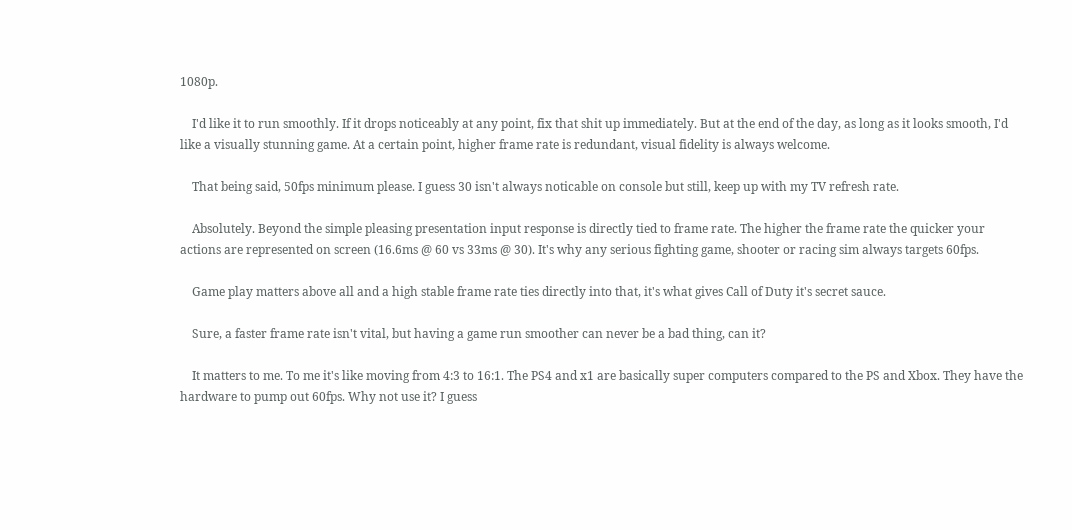1080p.

    I'd like it to run smoothly. If it drops noticeably at any point, fix that shit up immediately. But at the end of the day, as long as it looks smooth, I'd like a visually stunning game. At a certain point, higher frame rate is redundant, visual fidelity is always welcome.

    That being said, 50fps minimum please. I guess 30 isn't always noticable on console but still, keep up with my TV refresh rate.

    Absolutely. Beyond the simple pleasing presentation input response is directly tied to frame rate. The higher the frame rate the quicker your actions are represented on screen (16.6ms @ 60 vs 33ms @ 30). It's why any serious fighting game, shooter or racing sim always targets 60fps.

    Game play matters above all and a high stable frame rate ties directly into that, it's what gives Call of Duty it's secret sauce.

    Sure, a faster frame rate isn't vital, but having a game run smoother can never be a bad thing, can it?

    It matters to me. To me it's like moving from 4:3 to 16:1. The PS4 and x1 are basically super computers compared to the PS and Xbox. They have the hardware to pump out 60fps. Why not use it? I guess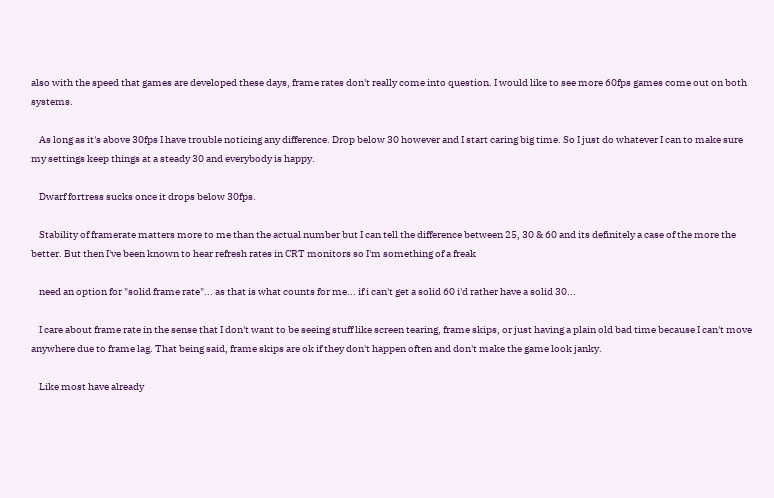also with the speed that games are developed these days, frame rates don't really come into question. I would like to see more 60fps games come out on both systems.

    As long as it's above 30fps I have trouble noticing any difference. Drop below 30 however and I start caring big time. So I just do whatever I can to make sure my settings keep things at a steady 30 and everybody is happy.

    Dwarf fortress sucks once it drops below 30fps.

    Stability of framerate matters more to me than the actual number but I can tell the difference between 25, 30 & 60 and its definitely a case of the more the better. But then I've been known to hear refresh rates in CRT monitors so I'm something of a freak

    need an option for "solid frame rate"... as that is what counts for me... if i can't get a solid 60 i'd rather have a solid 30...

    I care about frame rate in the sense that I don't want to be seeing stuff like screen tearing, frame skips, or just having a plain old bad time because I can't move anywhere due to frame lag. That being said, frame skips are ok if they don't happen often and don't make the game look janky.

    Like most have already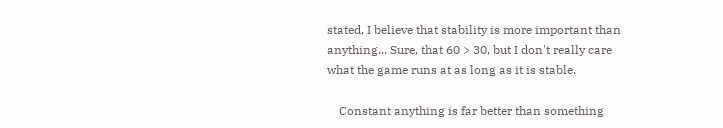stated, I believe that stability is more important than anything... Sure, that 60 > 30, but I don't really care what the game runs at as long as it is stable.

    Constant anything is far better than something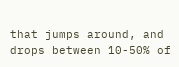that jumps around, and drops between 10-50% of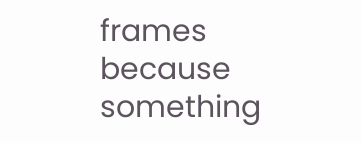frames because something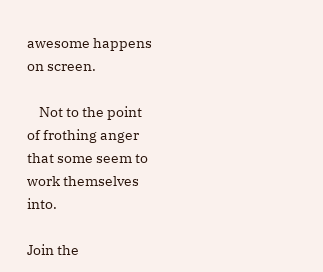awesome happens on screen.

    Not to the point of frothing anger that some seem to work themselves into.

Join the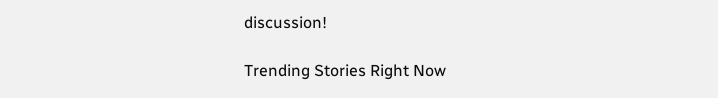discussion!

Trending Stories Right Now